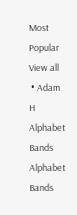Most Popular
View all
 • Adam H
Alphabet Bands
Alphabet Bands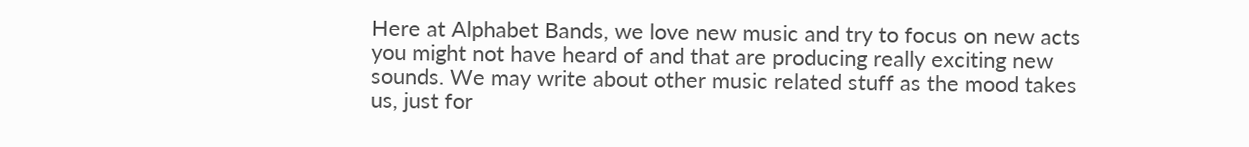Here at Alphabet Bands, we love new music and try to focus on new acts you might not have heard of and that are producing really exciting new sounds. We may write about other music related stuff as the mood takes us, just for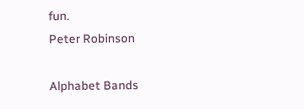fun.
Peter Robinson

Alphabet Bands